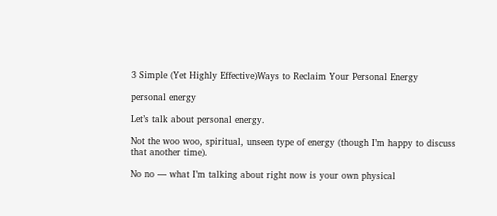3 Simple (Yet Highly Effective)Ways to Reclaim Your Personal Energy

personal energy

Let’s talk about personal energy.

Not the woo woo, spiritual, unseen type of energy (though I’m happy to discuss that another time).

No no — what I’m talking about right now is your own physical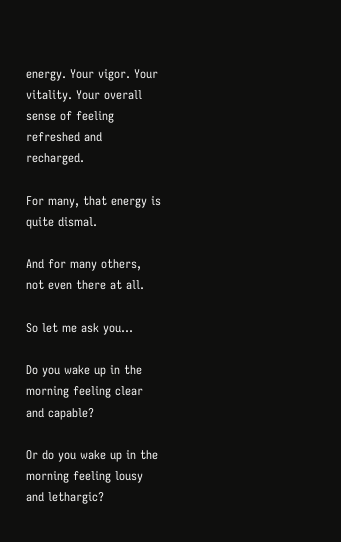energy. Your vigor. Your vitality. Your overall sense of feeling refreshed and recharged.

For many, that energy is quite dismal.

And for many others, not even there at all.

So let me ask you…

Do you wake up in the morning feeling clear and capable?

Or do you wake up in the morning feeling lousy and lethargic?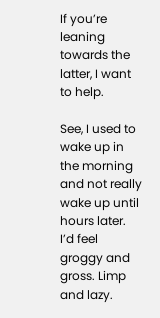If you’re leaning towards the latter, I want to help.

See, I used to wake up in the morning and not really wake up until hours later. I’d feel groggy and gross. Limp and lazy.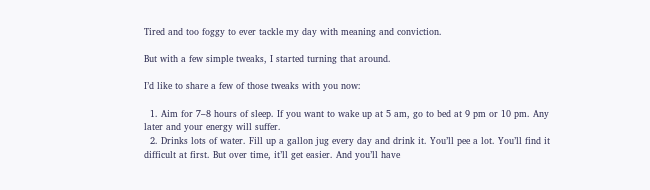Tired and too foggy to ever tackle my day with meaning and conviction.

But with a few simple tweaks, I started turning that around.

I’d like to share a few of those tweaks with you now:

  1. Aim for 7–8 hours of sleep. If you want to wake up at 5 am, go to bed at 9 pm or 10 pm. Any later and your energy will suffer.
  2. Drinks lots of water. Fill up a gallon jug every day and drink it. You’ll pee a lot. You’ll find it difficult at first. But over time, it’ll get easier. And you’ll have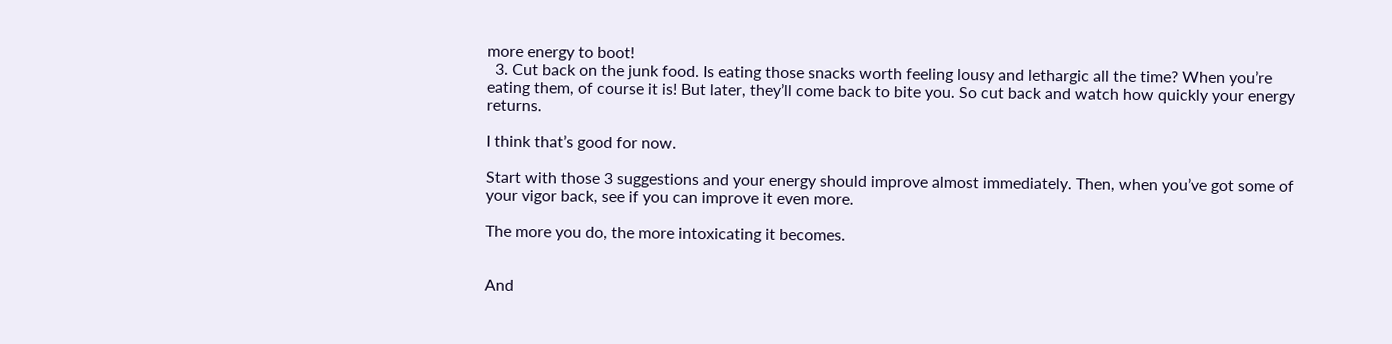more energy to boot!
  3. Cut back on the junk food. Is eating those snacks worth feeling lousy and lethargic all the time? When you’re eating them, of course it is! But later, they’ll come back to bite you. So cut back and watch how quickly your energy returns.

I think that’s good for now.

Start with those 3 suggestions and your energy should improve almost immediately. Then, when you’ve got some of your vigor back, see if you can improve it even more.

The more you do, the more intoxicating it becomes.


And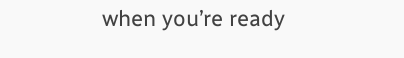when you’re ready